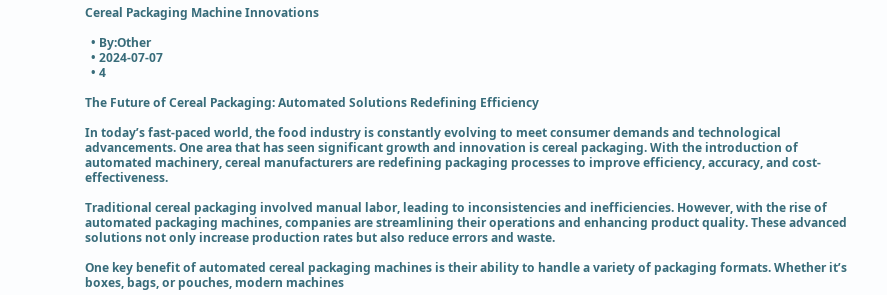Cereal Packaging Machine Innovations

  • By:Other
  • 2024-07-07
  • 4

The Future of Cereal Packaging: Automated Solutions Redefining Efficiency

In today’s fast-paced world, the food industry is constantly evolving to meet consumer demands and technological advancements. One area that has seen significant growth and innovation is cereal packaging. With the introduction of automated machinery, cereal manufacturers are redefining packaging processes to improve efficiency, accuracy, and cost-effectiveness.

Traditional cereal packaging involved manual labor, leading to inconsistencies and inefficiencies. However, with the rise of automated packaging machines, companies are streamlining their operations and enhancing product quality. These advanced solutions not only increase production rates but also reduce errors and waste.

One key benefit of automated cereal packaging machines is their ability to handle a variety of packaging formats. Whether it’s boxes, bags, or pouches, modern machines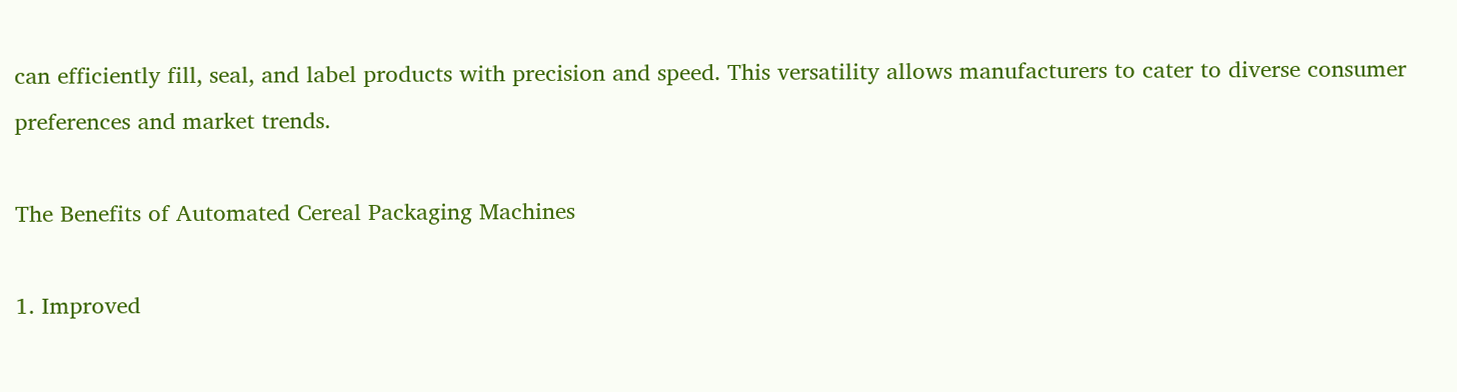can efficiently fill, seal, and label products with precision and speed. This versatility allows manufacturers to cater to diverse consumer preferences and market trends.

The Benefits of Automated Cereal Packaging Machines

1. Improved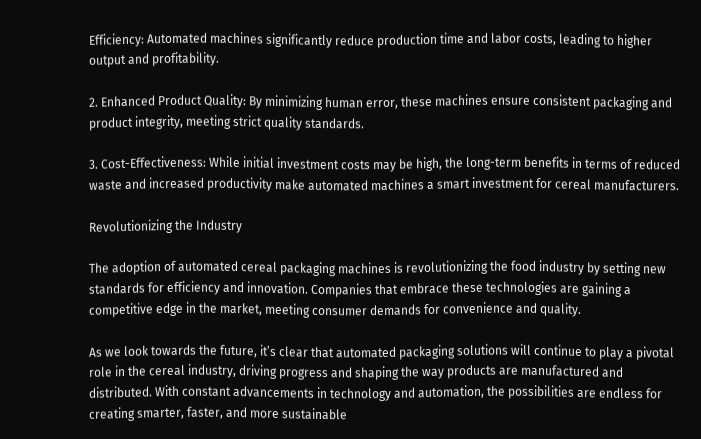Efficiency: Automated machines significantly reduce production time and labor costs, leading to higher output and profitability.

2. Enhanced Product Quality: By minimizing human error, these machines ensure consistent packaging and product integrity, meeting strict quality standards.

3. Cost-Effectiveness: While initial investment costs may be high, the long-term benefits in terms of reduced waste and increased productivity make automated machines a smart investment for cereal manufacturers.

Revolutionizing the Industry

The adoption of automated cereal packaging machines is revolutionizing the food industry by setting new standards for efficiency and innovation. Companies that embrace these technologies are gaining a competitive edge in the market, meeting consumer demands for convenience and quality.

As we look towards the future, it’s clear that automated packaging solutions will continue to play a pivotal role in the cereal industry, driving progress and shaping the way products are manufactured and distributed. With constant advancements in technology and automation, the possibilities are endless for creating smarter, faster, and more sustainable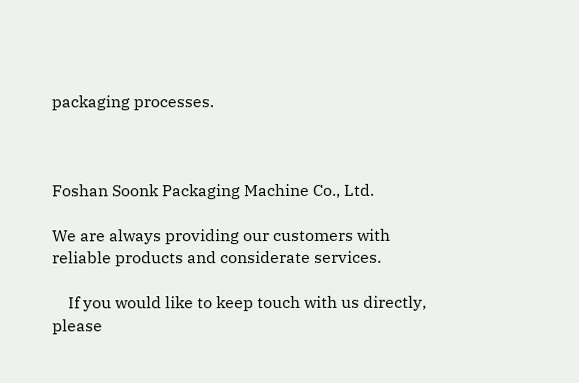packaging processes.



Foshan Soonk Packaging Machine Co., Ltd.

We are always providing our customers with reliable products and considerate services.

    If you would like to keep touch with us directly, please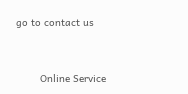go to contact us



        Online Service